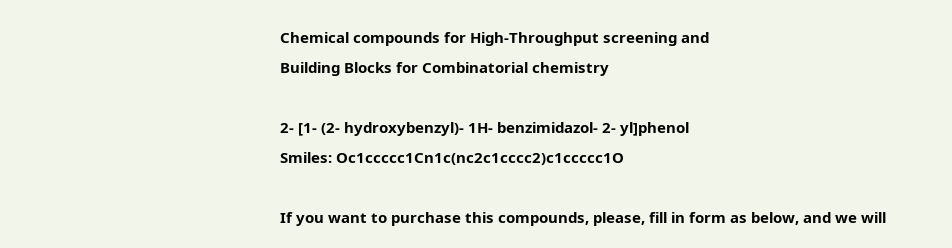Chemical compounds for High-Throughput screening and
Building Blocks for Combinatorial chemistry

2- [1- (2- hydroxybenzyl)- 1H- benzimidazol- 2- yl]phenol
Smiles: Oc1ccccc1Cn1c(nc2c1cccc2)c1ccccc1O

If you want to purchase this compounds, please, fill in form as below, and we will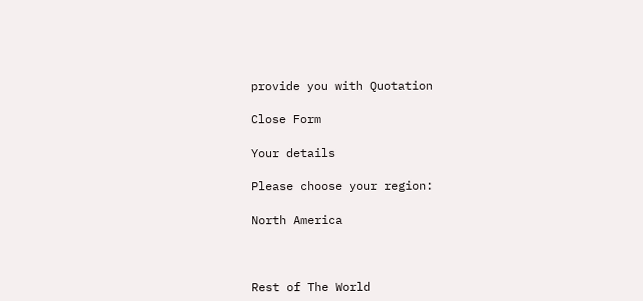provide you with Quotation

Close Form

Your details

Please choose your region:

North America



Rest of The World